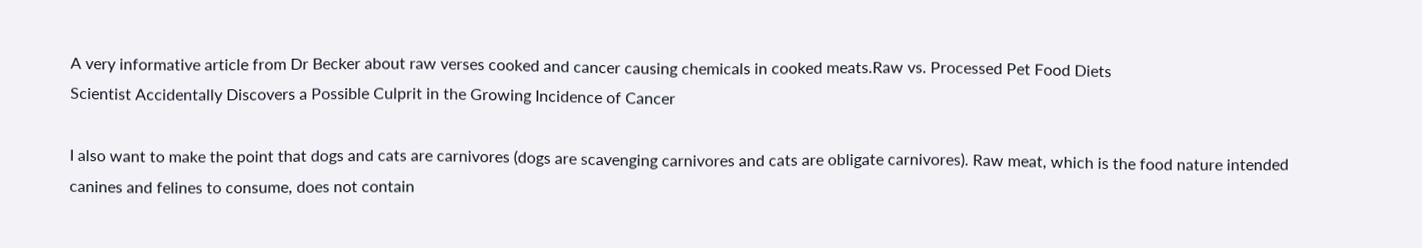A very informative article from Dr Becker about raw verses cooked and cancer causing chemicals in cooked meats.Raw vs. Processed Pet Food Diets
Scientist Accidentally Discovers a Possible Culprit in the Growing Incidence of Cancer

I also want to make the point that dogs and cats are carnivores (dogs are scavenging carnivores and cats are obligate carnivores). Raw meat, which is the food nature intended canines and felines to consume, does not contain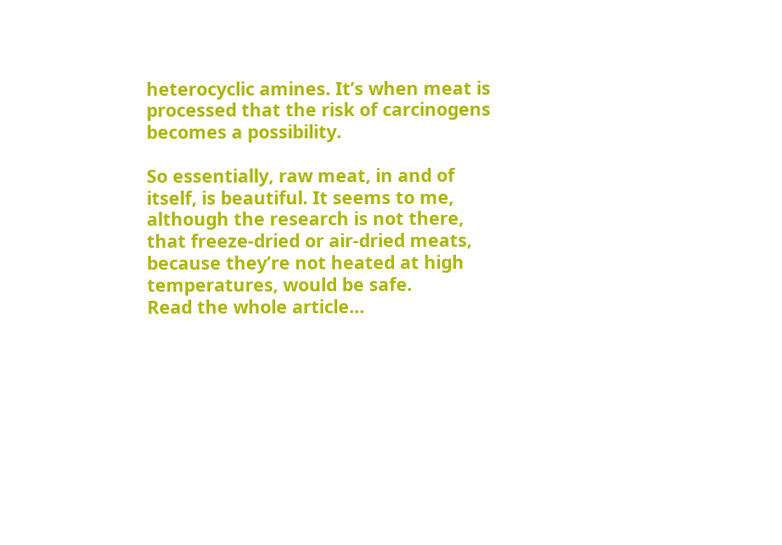heterocyclic amines. It’s when meat is processed that the risk of carcinogens becomes a possibility.

So essentially, raw meat, in and of itself, is beautiful. It seems to me, although the research is not there, that freeze-dried or air-dried meats, because they’re not heated at high temperatures, would be safe.
Read the whole article…